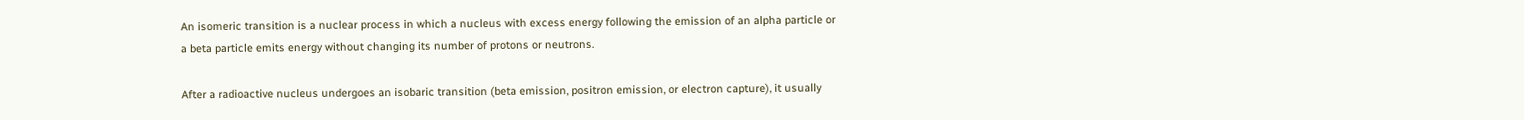An isomeric transition is a nuclear process in which a nucleus with excess energy following the emission of an alpha particle or a beta particle emits energy without changing its number of protons or neutrons.

After a radioactive nucleus undergoes an isobaric transition (beta emission, positron emission, or electron capture), it usually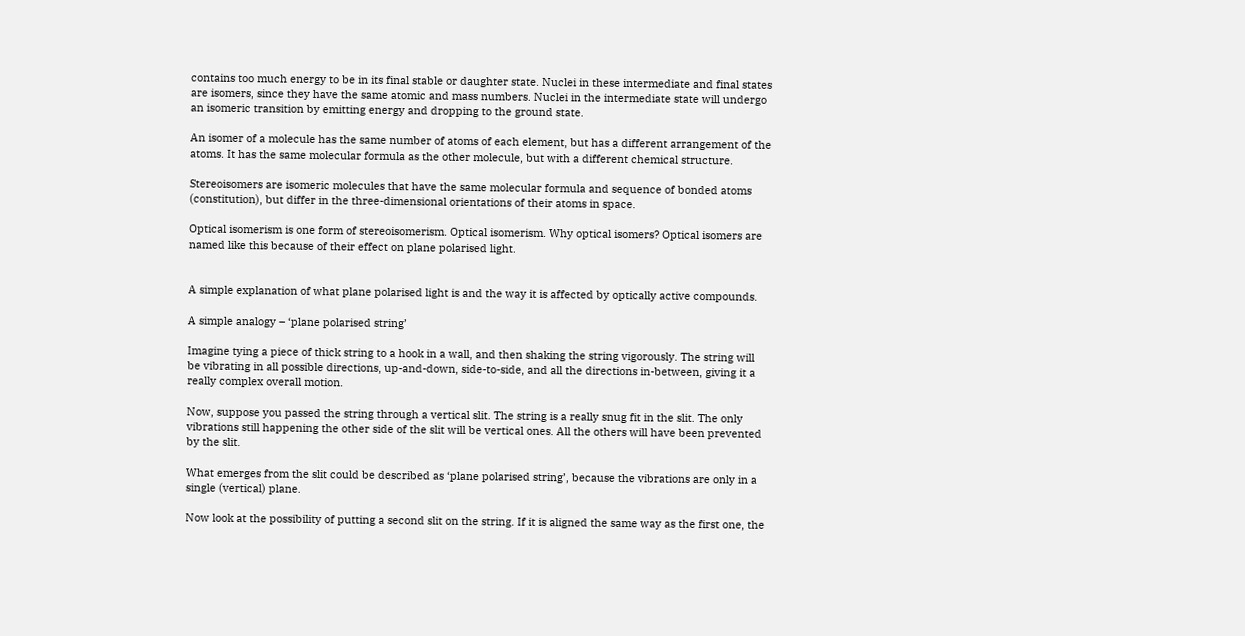contains too much energy to be in its final stable or daughter state. Nuclei in these intermediate and final states are isomers, since they have the same atomic and mass numbers. Nuclei in the intermediate state will undergo an isomeric transition by emitting energy and dropping to the ground state.

An isomer of a molecule has the same number of atoms of each element, but has a different arrangement of the atoms. It has the same molecular formula as the other molecule, but with a different chemical structure.

Stereoisomers are isomeric molecules that have the same molecular formula and sequence of bonded atoms (constitution), but differ in the three-dimensional orientations of their atoms in space.

Optical isomerism is one form of stereoisomerism. Optical isomerism. Why optical isomers? Optical isomers are named like this because of their effect on plane polarised light.


A simple explanation of what plane polarised light is and the way it is affected by optically active compounds.

A simple analogy – ‘plane polarised string’

Imagine tying a piece of thick string to a hook in a wall, and then shaking the string vigorously. The string will be vibrating in all possible directions, up-and-down, side-to-side, and all the directions in-between, giving it a really complex overall motion.

Now, suppose you passed the string through a vertical slit. The string is a really snug fit in the slit. The only vibrations still happening the other side of the slit will be vertical ones. All the others will have been prevented by the slit.

What emerges from the slit could be described as ‘plane polarised string’, because the vibrations are only in a single (vertical) plane.

Now look at the possibility of putting a second slit on the string. If it is aligned the same way as the first one, the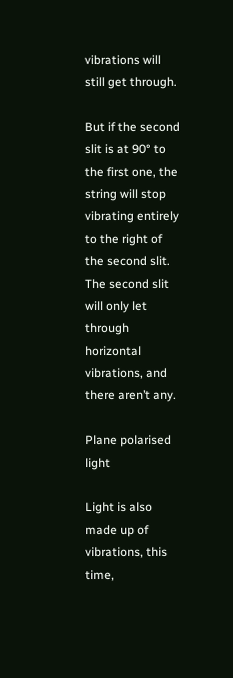vibrations will still get through.

But if the second slit is at 90° to the first one, the string will stop vibrating entirely to the right of the second slit. The second slit will only let through horizontal vibrations, and there aren’t any.

Plane polarised light

Light is also made up of vibrations, this time,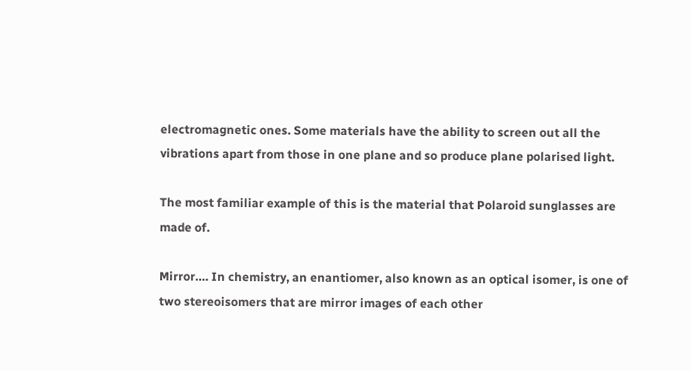electromagnetic ones. Some materials have the ability to screen out all the vibrations apart from those in one plane and so produce plane polarised light.

The most familiar example of this is the material that Polaroid sunglasses are made of.

Mirror…. In chemistry, an enantiomer, also known as an optical isomer, is one of two stereoisomers that are mirror images of each other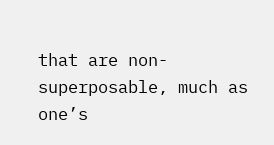that are non-superposable, much as one’s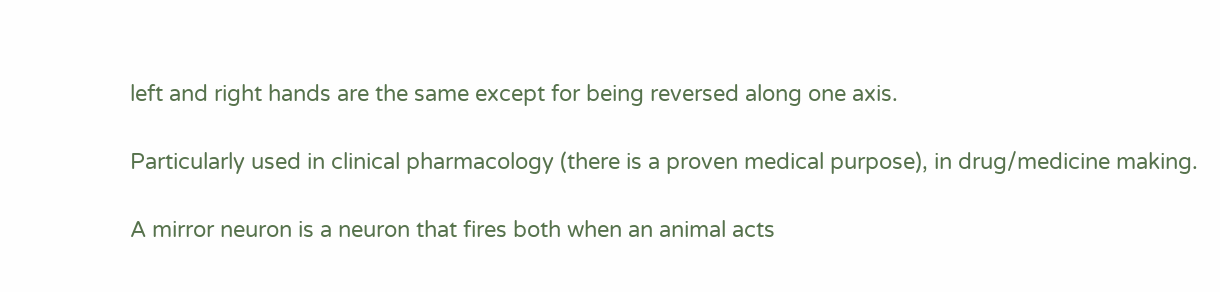left and right hands are the same except for being reversed along one axis.

Particularly used in clinical pharmacology (there is a proven medical purpose), in drug/medicine making.

A mirror neuron is a neuron that fires both when an animal acts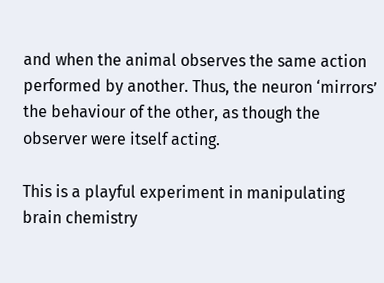and when the animal observes the same action performed by another. Thus, the neuron ‘mirrors’ the behaviour of the other, as though the observer were itself acting.

This is a playful experiment in manipulating brain chemistry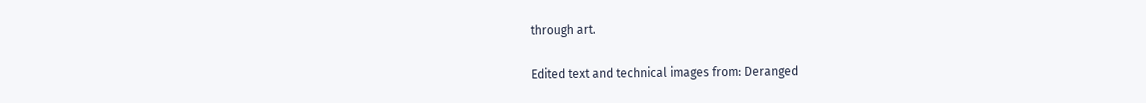through art.

Edited text and technical images from: Deranged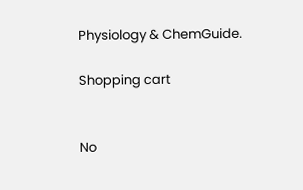Physiology & ChemGuide.

Shopping cart


No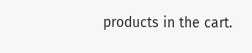products in the cart.